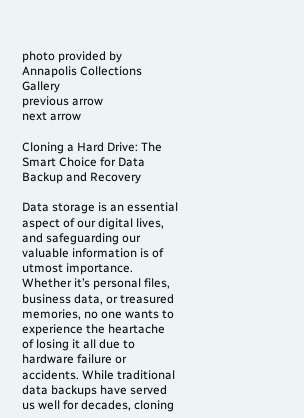photo provided by Annapolis Collections Gallery
previous arrow
next arrow

Cloning a Hard Drive: The Smart Choice for Data Backup and Recovery

Data storage is an essential aspect of our digital lives, and safeguarding our valuable information is of utmost importance. Whether it’s personal files, business data, or treasured memories, no one wants to experience the heartache of losing it all due to hardware failure or accidents. While traditional data backups have served us well for decades, cloning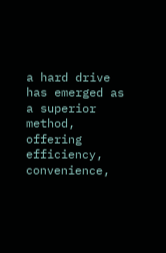a hard drive has emerged as a superior method, offering efficiency, convenience,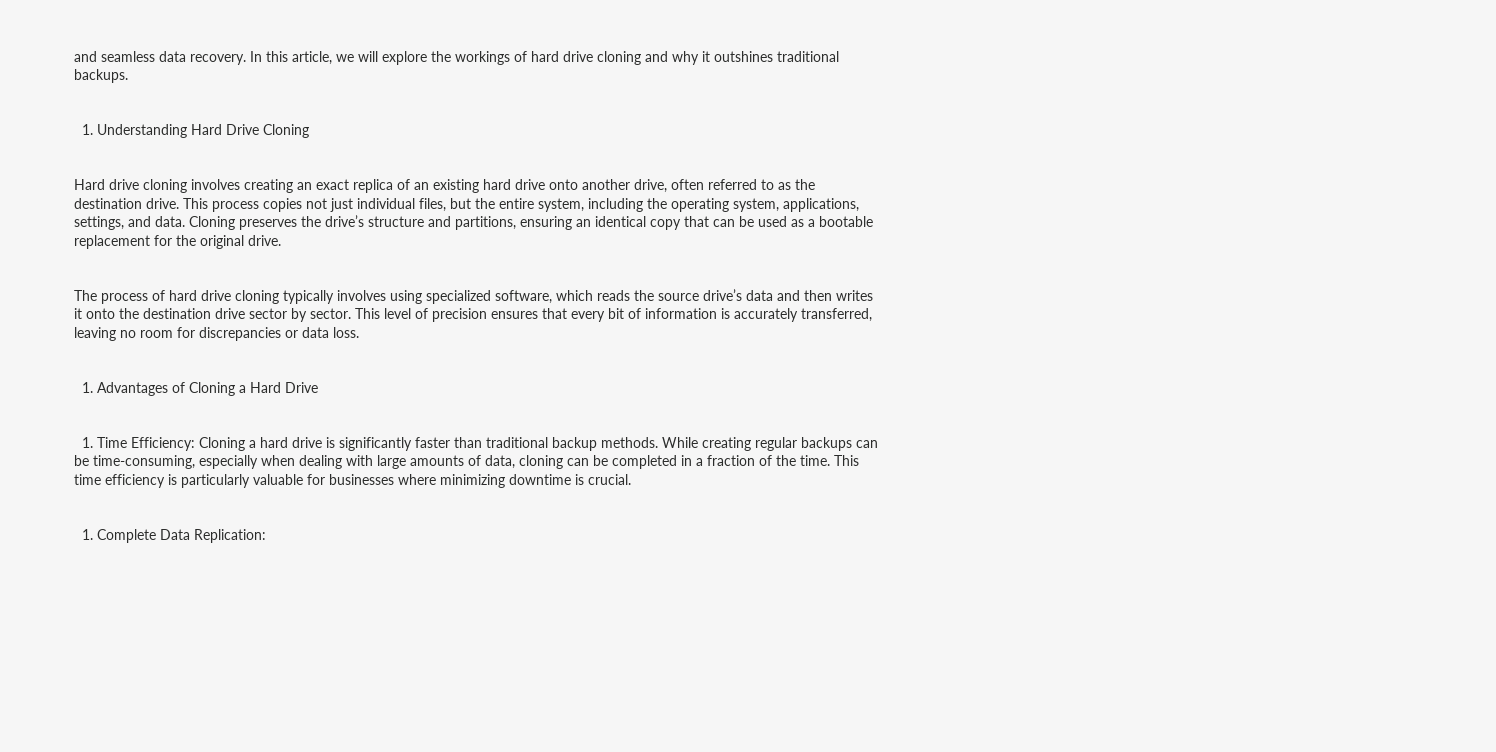and seamless data recovery. In this article, we will explore the workings of hard drive cloning and why it outshines traditional backups.


  1. Understanding Hard Drive Cloning


Hard drive cloning involves creating an exact replica of an existing hard drive onto another drive, often referred to as the destination drive. This process copies not just individual files, but the entire system, including the operating system, applications, settings, and data. Cloning preserves the drive’s structure and partitions, ensuring an identical copy that can be used as a bootable replacement for the original drive.


The process of hard drive cloning typically involves using specialized software, which reads the source drive’s data and then writes it onto the destination drive sector by sector. This level of precision ensures that every bit of information is accurately transferred, leaving no room for discrepancies or data loss.


  1. Advantages of Cloning a Hard Drive


  1. Time Efficiency: Cloning a hard drive is significantly faster than traditional backup methods. While creating regular backups can be time-consuming, especially when dealing with large amounts of data, cloning can be completed in a fraction of the time. This time efficiency is particularly valuable for businesses where minimizing downtime is crucial.


  1. Complete Data Replication: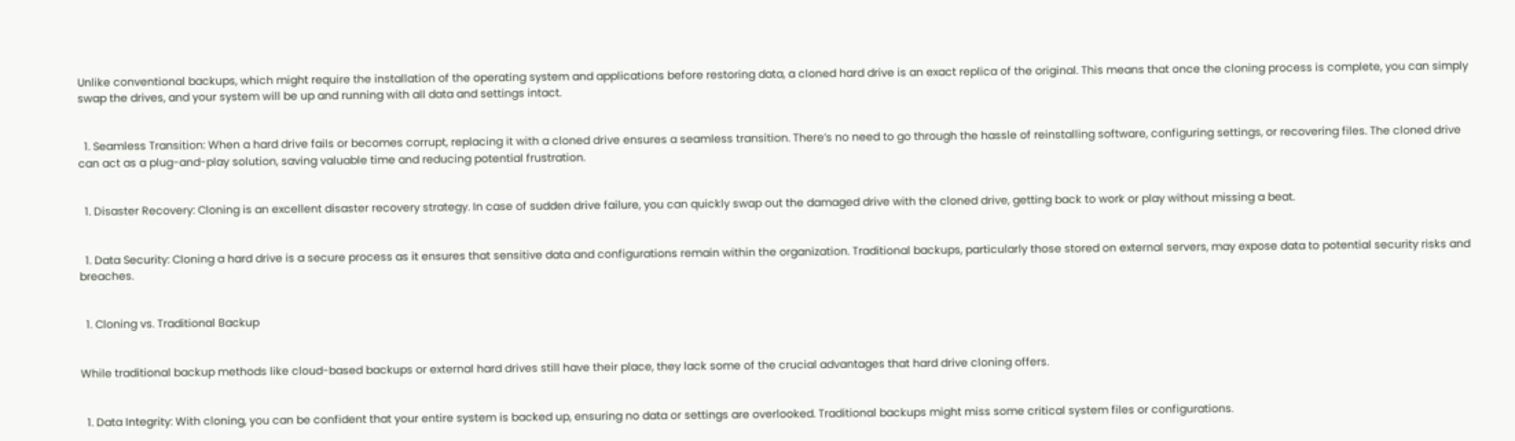Unlike conventional backups, which might require the installation of the operating system and applications before restoring data, a cloned hard drive is an exact replica of the original. This means that once the cloning process is complete, you can simply swap the drives, and your system will be up and running with all data and settings intact.


  1. Seamless Transition: When a hard drive fails or becomes corrupt, replacing it with a cloned drive ensures a seamless transition. There’s no need to go through the hassle of reinstalling software, configuring settings, or recovering files. The cloned drive can act as a plug-and-play solution, saving valuable time and reducing potential frustration.


  1. Disaster Recovery: Cloning is an excellent disaster recovery strategy. In case of sudden drive failure, you can quickly swap out the damaged drive with the cloned drive, getting back to work or play without missing a beat.


  1. Data Security: Cloning a hard drive is a secure process as it ensures that sensitive data and configurations remain within the organization. Traditional backups, particularly those stored on external servers, may expose data to potential security risks and breaches.


  1. Cloning vs. Traditional Backup


While traditional backup methods like cloud-based backups or external hard drives still have their place, they lack some of the crucial advantages that hard drive cloning offers.


  1. Data Integrity: With cloning, you can be confident that your entire system is backed up, ensuring no data or settings are overlooked. Traditional backups might miss some critical system files or configurations.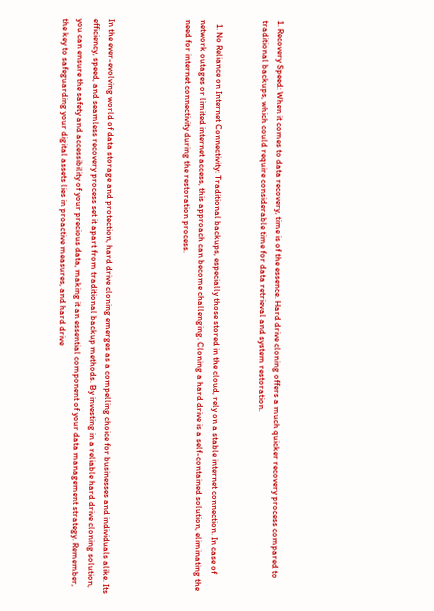1. Recovery Speed: When it comes to data recovery, time is of the essence. Hard drive cloning offers a much quicker recovery process compared to traditional backups, which could require considerable time for data retrieval and system restoration.


  1. No Reliance on Internet Connectivity: Traditional backups, especially those stored in the cloud, rely on a stable internet connection. In case of network outages or limited internet access, this approach can become challenging. Cloning a hard drive is a self-contained solution, eliminating the need for internet connectivity during the restoration process.




In the ever-evolving world of data storage and protection, hard drive cloning emerges as a compelling choice for businesses and individuals alike. Its efficiency, speed, and seamless recovery process set it apart from traditional backup methods. By investing in a reliable hard drive cloning solution, you can ensure the safety and accessibility of your precious data, making it an essential component of your data management strategy. Remember, the key to safeguarding your digital assets lies in proactive measures, and hard drive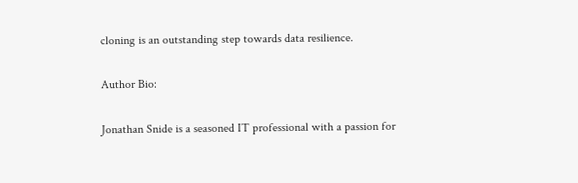cloning is an outstanding step towards data resilience.

Author Bio:

Jonathan Snide is a seasoned IT professional with a passion for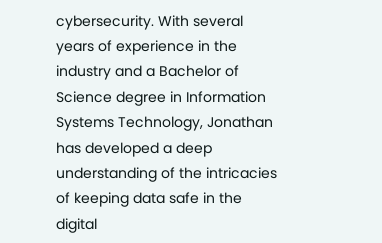cybersecurity. With several years of experience in the industry and a Bachelor of Science degree in Information Systems Technology, Jonathan has developed a deep understanding of the intricacies of keeping data safe in the digital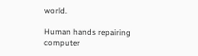world.

Human hands repairing computer